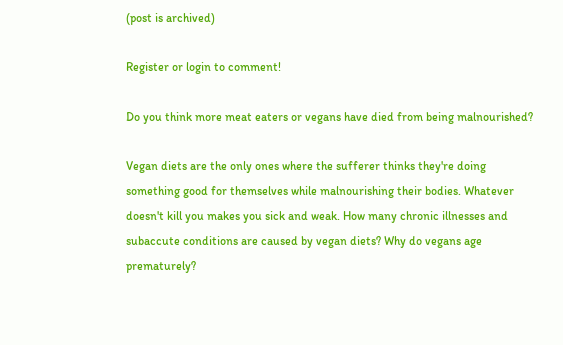(post is archived)

Register or login to comment!

Do you think more meat eaters or vegans have died from being malnourished?

Vegan diets are the only ones where the sufferer thinks they're doing something good for themselves while malnourishing their bodies. Whatever doesn't kill you makes you sick and weak. How many chronic illnesses and subaccute conditions are caused by vegan diets? Why do vegans age prematurely?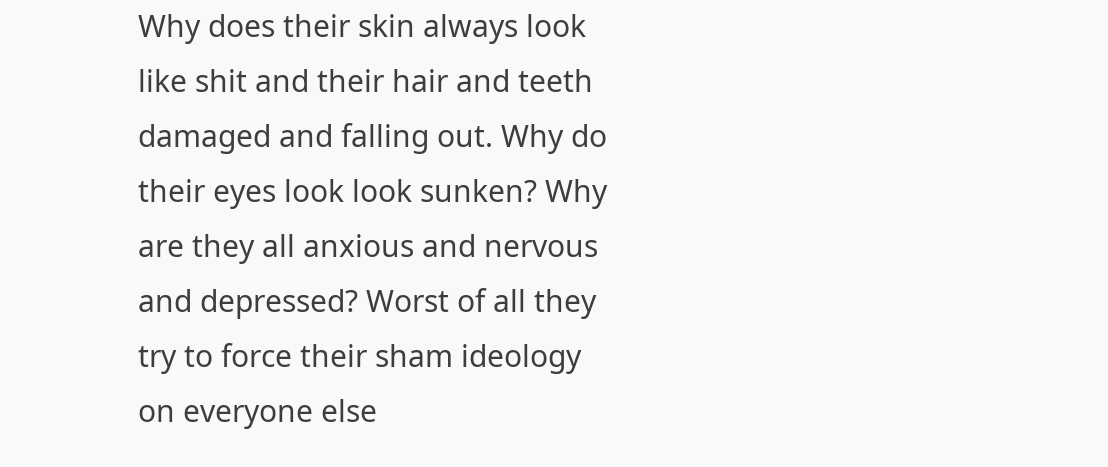Why does their skin always look like shit and their hair and teeth damaged and falling out. Why do their eyes look look sunken? Why are they all anxious and nervous and depressed? Worst of all they try to force their sham ideology on everyone else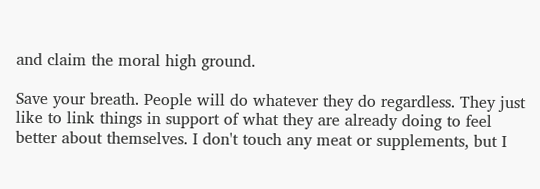and claim the moral high ground.

Save your breath. People will do whatever they do regardless. They just like to link things in support of what they are already doing to feel better about themselves. I don't touch any meat or supplements, but I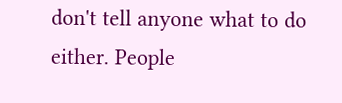don't tell anyone what to do either. People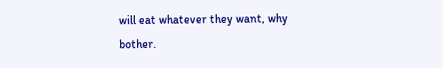will eat whatever they want, why bother.